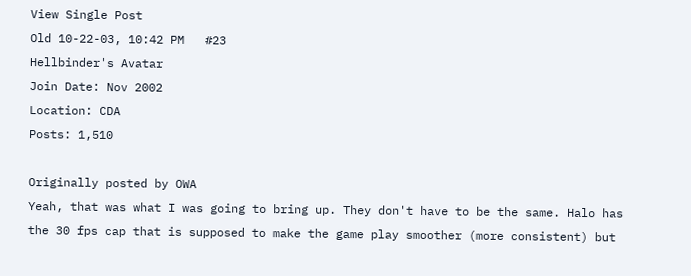View Single Post
Old 10-22-03, 10:42 PM   #23
Hellbinder's Avatar
Join Date: Nov 2002
Location: CDA
Posts: 1,510

Originally posted by OWA
Yeah, that was what I was going to bring up. They don't have to be the same. Halo has the 30 fps cap that is supposed to make the game play smoother (more consistent) but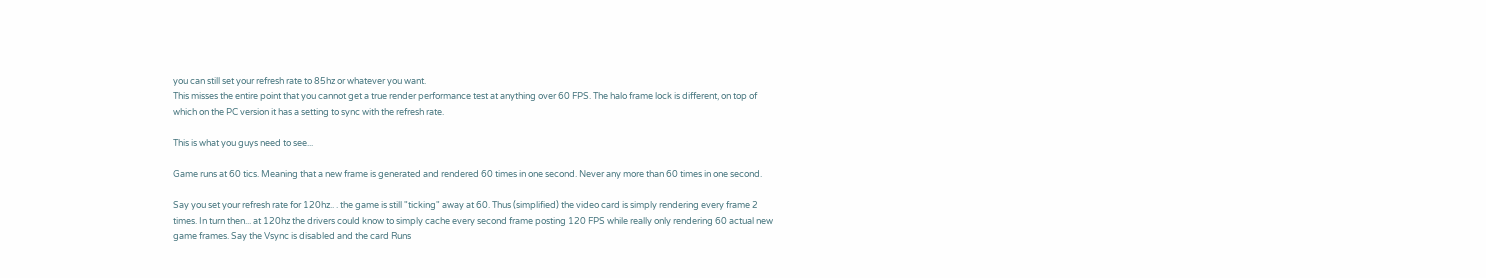you can still set your refresh rate to 85hz or whatever you want.
This misses the entire point that you cannot get a true render performance test at anything over 60 FPS. The halo frame lock is different, on top of which on the PC version it has a setting to sync with the refresh rate.

This is what you guys need to see...

Game runs at 60 tics. Meaning that a new frame is generated and rendered 60 times in one second. Never any more than 60 times in one second.

Say you set your refresh rate for 120hz.. . the game is still "ticking" away at 60. Thus (simplified) the video card is simply rendering every frame 2 times. In turn then... at 120hz the drivers could know to simply cache every second frame posting 120 FPS while really only rendering 60 actual new game frames. Say the Vsync is disabled and the card Runs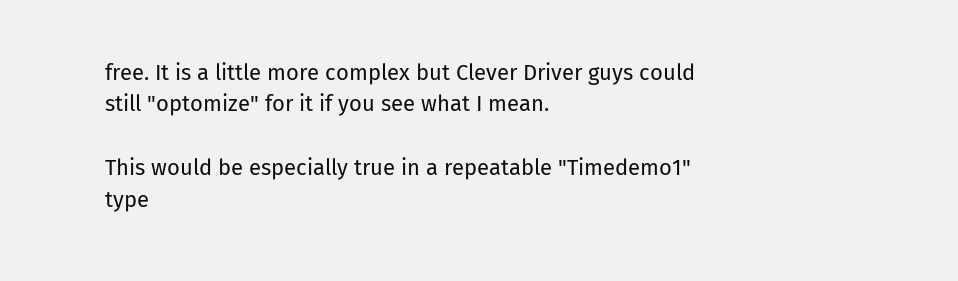free. It is a little more complex but Clever Driver guys could still "optomize" for it if you see what I mean.

This would be especially true in a repeatable "Timedemo1" type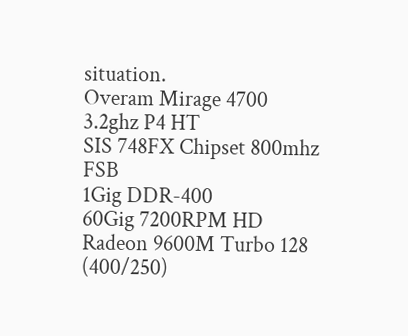situation.
Overam Mirage 4700
3.2ghz P4 HT
SIS 748FX Chipset 800mhz FSB
1Gig DDR-400
60Gig 7200RPM HD
Radeon 9600M Turbo 128 (400/250)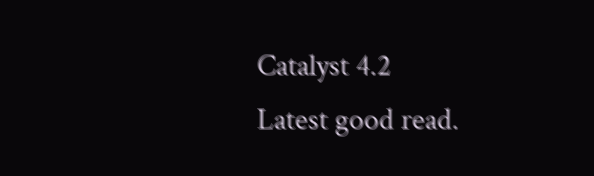Catalyst 4.2
Latest good read.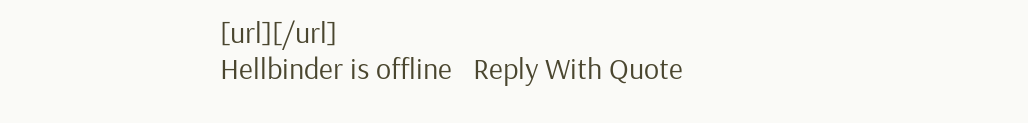[url][/url]
Hellbinder is offline   Reply With Quote